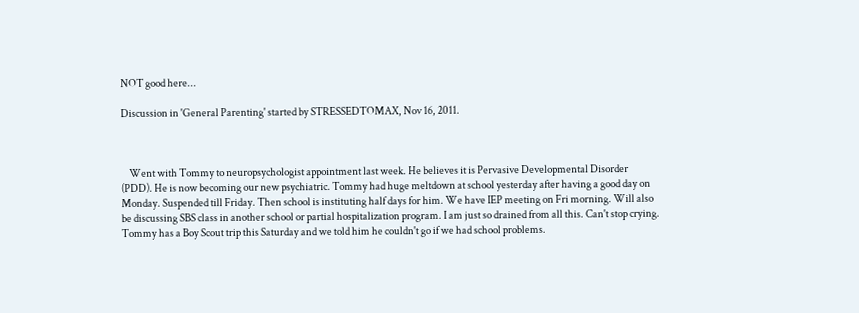NOT good here...

Discussion in 'General Parenting' started by STRESSEDTOMAX, Nov 16, 2011.



    Went with Tommy to neuropsychologist appointment last week. He believes it is Pervasive Developmental Disorder (PDD). He is now becoming our new psychiatric. Tommy had huge meltdown at school yesterday after having a good day on Monday. Suspended till Friday. Then school is instituting half days for him. We have IEP meeting on Fri morning. Will also be discussing SBS class in another school or partial hospitalization program. I am just so drained from all this. Can't stop crying. Tommy has a Boy Scout trip this Saturday and we told him he couldn't go if we had school problems.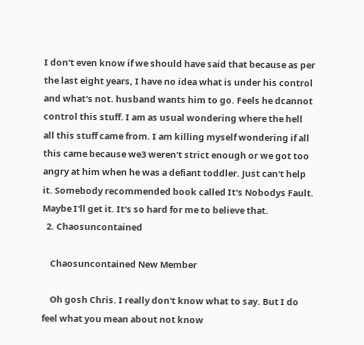I don't even know if we should have said that because as per the last eight years, I have no idea what is under his control and what's not. husband wants him to go. Feels he dcannot control this stuff. I am as usual wondering where the hell all this stuff came from. I am killing myself wondering if all this came because we3 weren't strict enough or we got too angry at him when he was a defiant toddler. Just can't help it. Somebody recommended book called It's Nobodys Fault. Maybe I'll get it. It's so hard for me to believe that.
  2. Chaosuncontained

    Chaosuncontained New Member

    Oh gosh Chris. I really don't know what to say. But I do feel what you mean about not know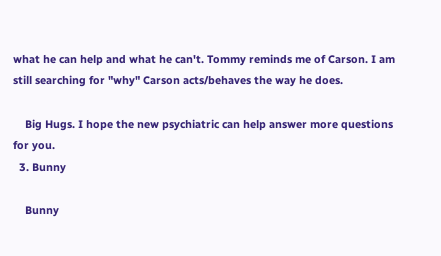what he can help and what he can't. Tommy reminds me of Carson. I am still searching for "why" Carson acts/behaves the way he does.

    Big Hugs. I hope the new psychiatric can help answer more questions for you.
  3. Bunny

    Bunny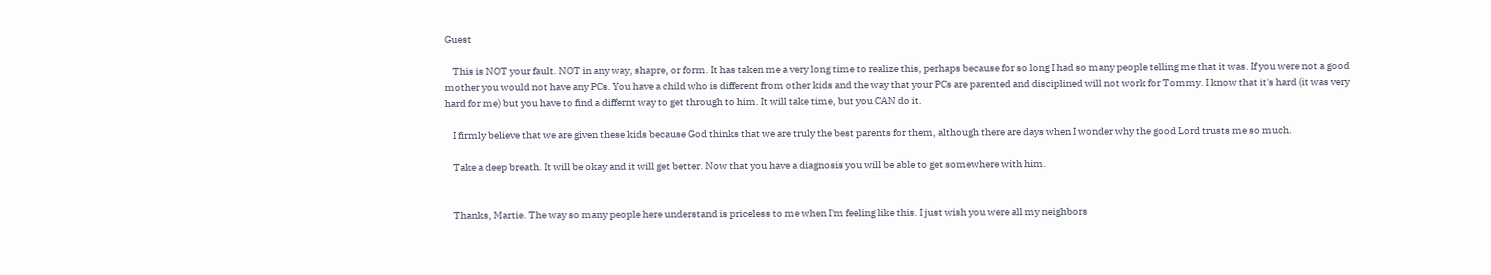Guest

    This is NOT your fault. NOT in any way, shapre, or form. It has taken me a very long time to realize this, perhaps because for so long I had so many people telling me that it was. If you were not a good mother you would not have any PCs. You have a child who is different from other kids and the way that your PCs are parented and disciplined will not work for Tommy. I know that it's hard (it was very hard for me) but you have to find a differnt way to get through to him. It will take time, but you CAN do it.

    I firmly believe that we are given these kids because God thinks that we are truly the best parents for them, although there are days when I wonder why the good Lord trusts me so much.

    Take a deep breath. It will be okay and it will get better. Now that you have a diagnosis you will be able to get somewhere with him.


    Thanks, Martie. The way so many people here understand is priceless to me when I'm feeling like this. I just wish you were all my neighbors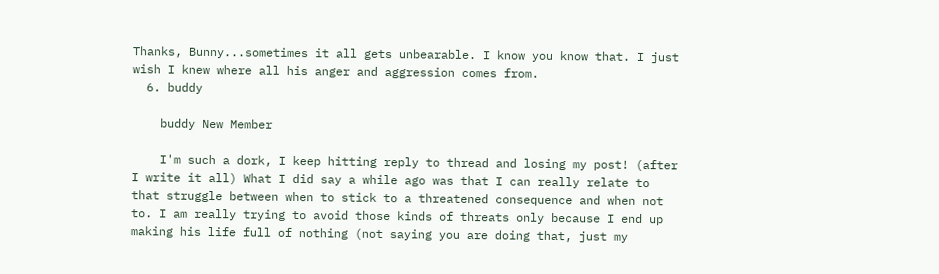Thanks, Bunny...sometimes it all gets unbearable. I know you know that. I just wish I knew where all his anger and aggression comes from.
  6. buddy

    buddy New Member

    I'm such a dork, I keep hitting reply to thread and losing my post! (after I write it all) What I did say a while ago was that I can really relate to that struggle between when to stick to a threatened consequence and when not to. I am really trying to avoid those kinds of threats only because I end up making his life full of nothing (not saying you are doing that, just my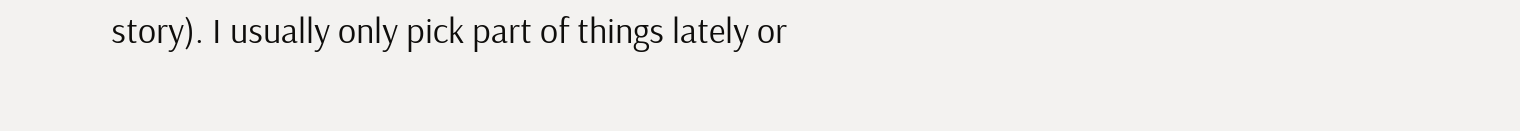story). I usually only pick part of things lately or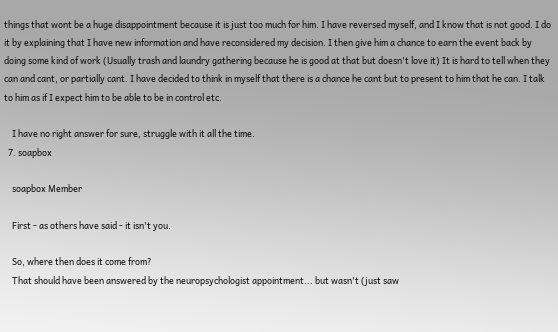things that wont be a huge disappointment because it is just too much for him. I have reversed myself, and I know that is not good. I do it by explaining that I have new information and have reconsidered my decision. I then give him a chance to earn the event back by doing some kind of work (Usually trash and laundry gathering because he is good at that but doesn't love it) It is hard to tell when they can and cant, or partially cant. I have decided to think in myself that there is a chance he cant but to present to him that he can. I talk to him as if I expect him to be able to be in control etc.

    I have no right answer for sure, struggle with it all the time.
  7. soapbox

    soapbox Member

    First - as others have said - it isn't you.

    So, where then does it come from?
    That should have been answered by the neuropsychologist appointment... but wasn't (just saw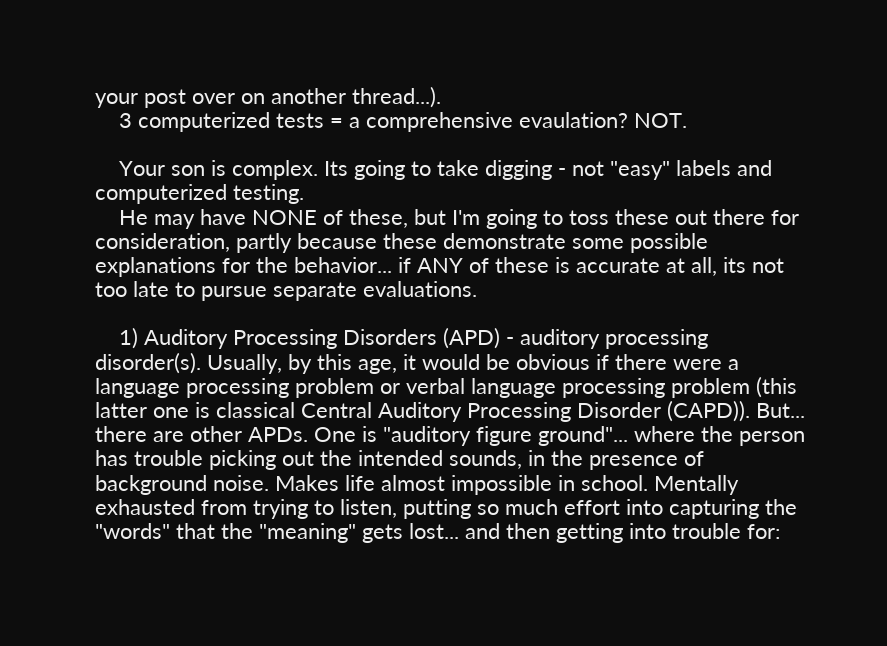your post over on another thread...).
    3 computerized tests = a comprehensive evaulation? NOT.

    Your son is complex. Its going to take digging - not "easy" labels and computerized testing.
    He may have NONE of these, but I'm going to toss these out there for consideration, partly because these demonstrate some possible explanations for the behavior... if ANY of these is accurate at all, its not too late to pursue separate evaluations.

    1) Auditory Processing Disorders (APD) - auditory processing disorder(s). Usually, by this age, it would be obvious if there were a language processing problem or verbal language processing problem (this latter one is classical Central Auditory Processing Disorder (CAPD)). But... there are other APDs. One is "auditory figure ground"... where the person has trouble picking out the intended sounds, in the presence of background noise. Makes life almost impossible in school. Mentally exhausted from trying to listen, putting so much effort into capturing the "words" that the "meaning" gets lost... and then getting into trouble for: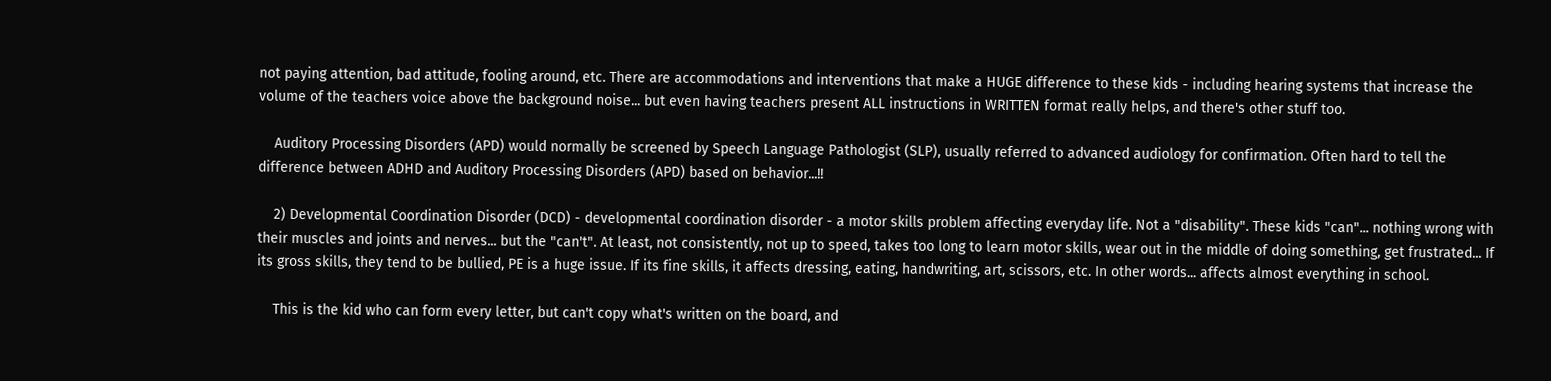not paying attention, bad attitude, fooling around, etc. There are accommodations and interventions that make a HUGE difference to these kids - including hearing systems that increase the volume of the teachers voice above the background noise... but even having teachers present ALL instructions in WRITTEN format really helps, and there's other stuff too.

    Auditory Processing Disorders (APD) would normally be screened by Speech Language Pathologist (SLP), usually referred to advanced audiology for confirmation. Often hard to tell the difference between ADHD and Auditory Processing Disorders (APD) based on behavior...!!

    2) Developmental Coordination Disorder (DCD) - developmental coordination disorder - a motor skills problem affecting everyday life. Not a "disability". These kids "can"... nothing wrong with their muscles and joints and nerves... but the "can't". At least, not consistently, not up to speed, takes too long to learn motor skills, wear out in the middle of doing something, get frustrated... If its gross skills, they tend to be bullied, PE is a huge issue. If its fine skills, it affects dressing, eating, handwriting, art, scissors, etc. In other words... affects almost everything in school.

    This is the kid who can form every letter, but can't copy what's written on the board, and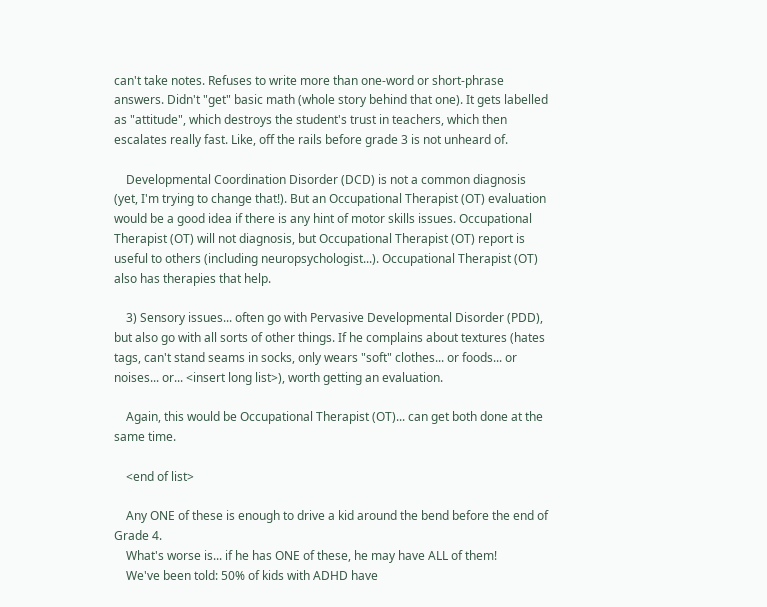can't take notes. Refuses to write more than one-word or short-phrase answers. Didn't "get" basic math (whole story behind that one). It gets labelled as "attitude", which destroys the student's trust in teachers, which then escalates really fast. Like, off the rails before grade 3 is not unheard of.

    Developmental Coordination Disorder (DCD) is not a common diagnosis (yet, I'm trying to change that!). But an Occupational Therapist (OT) evaluation would be a good idea if there is any hint of motor skills issues. Occupational Therapist (OT) will not diagnosis, but Occupational Therapist (OT) report is useful to others (including neuropsychologist...). Occupational Therapist (OT) also has therapies that help.

    3) Sensory issues... often go with Pervasive Developmental Disorder (PDD), but also go with all sorts of other things. If he complains about textures (hates tags, can't stand seams in socks, only wears "soft" clothes... or foods... or noises... or... <insert long list>), worth getting an evaluation.

    Again, this would be Occupational Therapist (OT)... can get both done at the same time.

    <end of list>

    Any ONE of these is enough to drive a kid around the bend before the end of Grade 4.
    What's worse is... if he has ONE of these, he may have ALL of them!
    We've been told: 50% of kids with ADHD have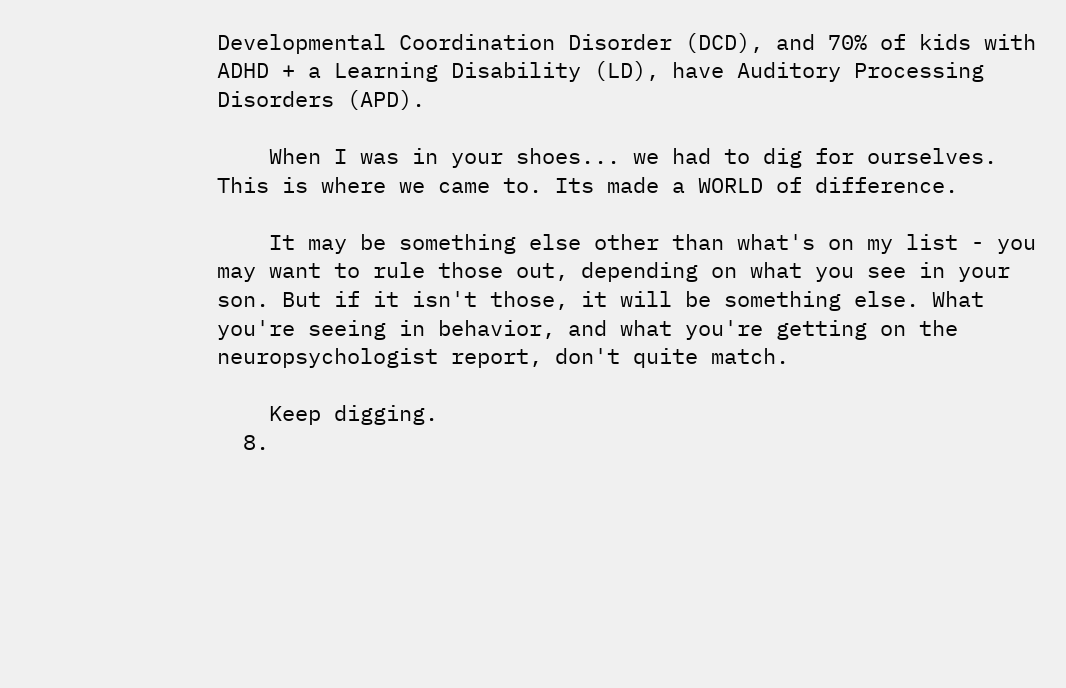Developmental Coordination Disorder (DCD), and 70% of kids with ADHD + a Learning Disability (LD), have Auditory Processing Disorders (APD).

    When I was in your shoes... we had to dig for ourselves. This is where we came to. Its made a WORLD of difference.

    It may be something else other than what's on my list - you may want to rule those out, depending on what you see in your son. But if it isn't those, it will be something else. What you're seeing in behavior, and what you're getting on the neuropsychologist report, don't quite match.

    Keep digging.
  8.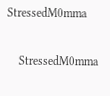StressedM0mma

    StressedM0mma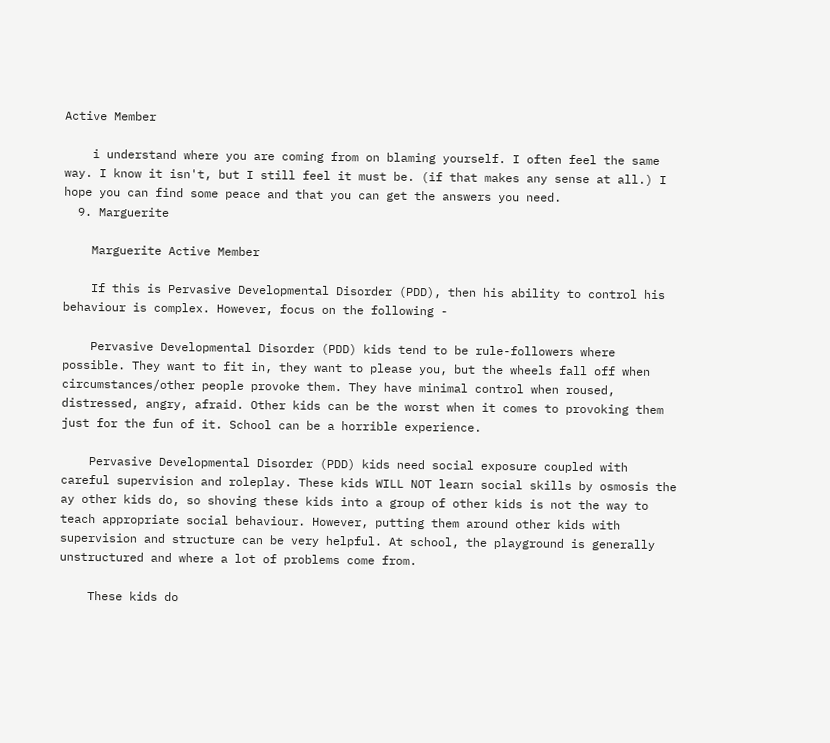Active Member

    i understand where you are coming from on blaming yourself. I often feel the same way. I know it isn't, but I still feel it must be. (if that makes any sense at all.) I hope you can find some peace and that you can get the answers you need.
  9. Marguerite

    Marguerite Active Member

    If this is Pervasive Developmental Disorder (PDD), then his ability to control his behaviour is complex. However, focus on the following -

    Pervasive Developmental Disorder (PDD) kids tend to be rule-followers where possible. They want to fit in, they want to please you, but the wheels fall off when circumstances/other people provoke them. They have minimal control when roused, distressed, angry, afraid. Other kids can be the worst when it comes to provoking them just for the fun of it. School can be a horrible experience.

    Pervasive Developmental Disorder (PDD) kids need social exposure coupled with careful supervision and roleplay. These kids WILL NOT learn social skills by osmosis the ay other kids do, so shoving these kids into a group of other kids is not the way to teach appropriate social behaviour. However, putting them around other kids with supervision and structure can be very helpful. At school, the playground is generally unstructured and where a lot of problems come from.

    These kids do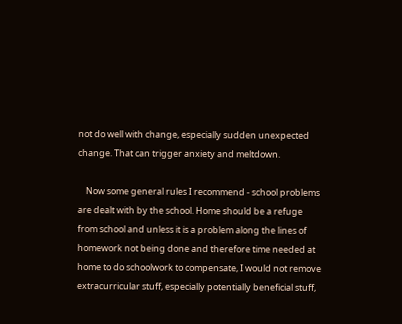not do well with change, especially sudden unexpected change. That can trigger anxiety and meltdown.

    Now some general rules I recommend - school problems are dealt with by the school. Home should be a refuge from school and unless it is a problem along the lines of homework not being done and therefore time needed at home to do schoolwork to compensate, I would not remove extracurricular stuff, especially potentially beneficial stuff,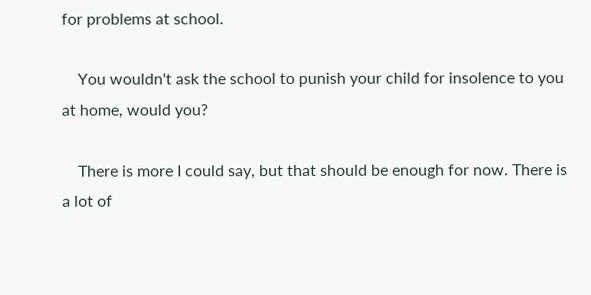for problems at school.

    You wouldn't ask the school to punish your child for insolence to you at home, would you?

    There is more I could say, but that should be enough for now. There is a lot of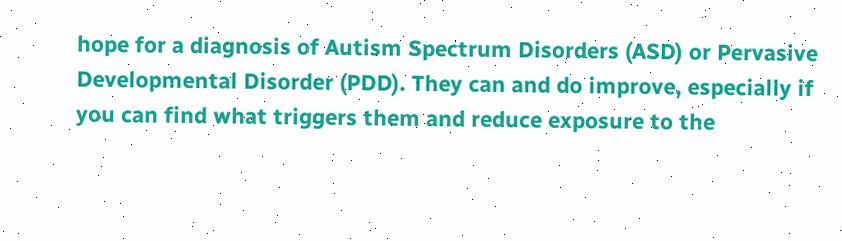hope for a diagnosis of Autism Spectrum Disorders (ASD) or Pervasive Developmental Disorder (PDD). They can and do improve, especially if you can find what triggers them and reduce exposure to the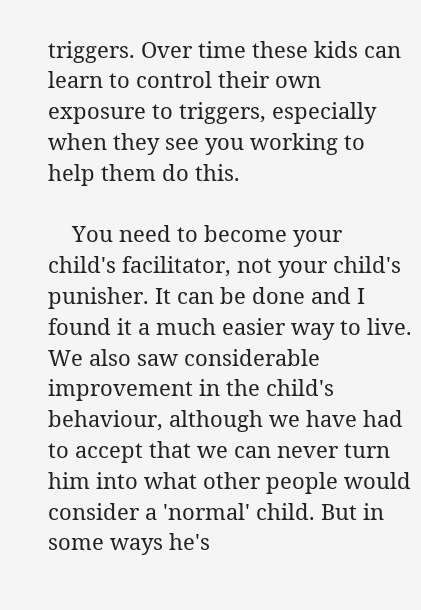triggers. Over time these kids can learn to control their own exposure to triggers, especially when they see you working to help them do this.

    You need to become your child's facilitator, not your child's punisher. It can be done and I found it a much easier way to live. We also saw considerable improvement in the child's behaviour, although we have had to accept that we can never turn him into what other people would consider a 'normal' child. But in some ways he's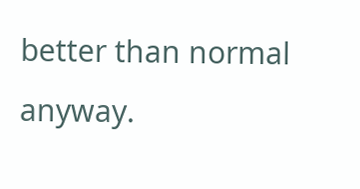better than normal anyway.